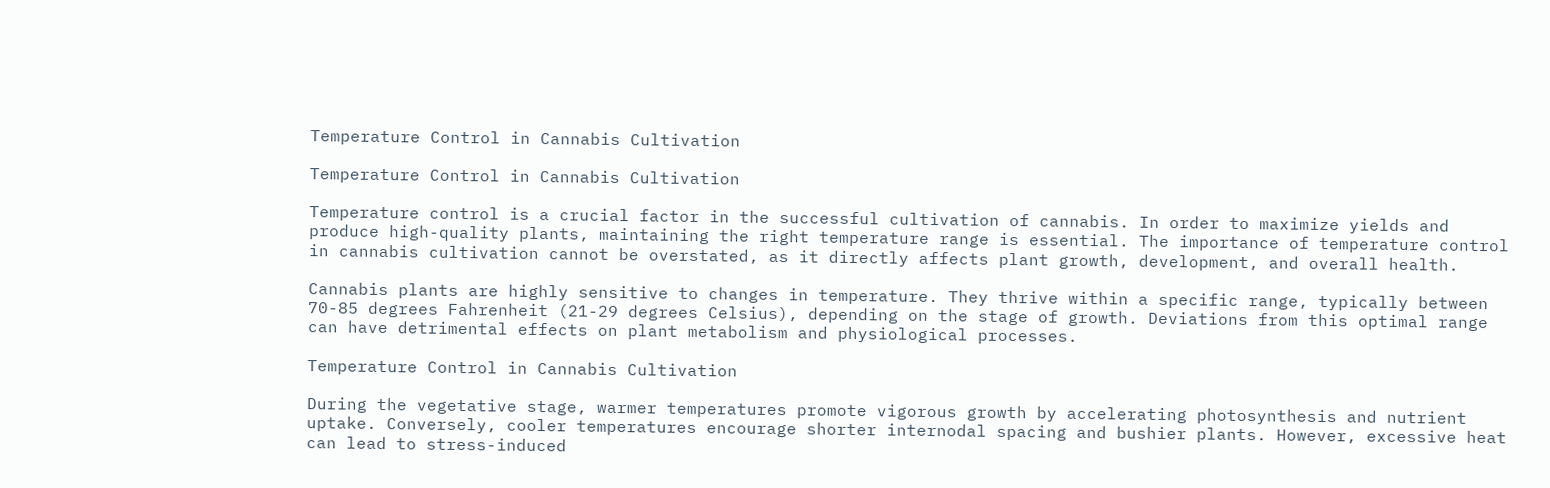Temperature Control in Cannabis Cultivation

Temperature Control in Cannabis Cultivation

Temperature control is a crucial factor in the successful cultivation of cannabis. In order to maximize yields and produce high-quality plants, maintaining the right temperature range is essential. The importance of temperature control in cannabis cultivation cannot be overstated, as it directly affects plant growth, development, and overall health.

Cannabis plants are highly sensitive to changes in temperature. They thrive within a specific range, typically between 70-85 degrees Fahrenheit (21-29 degrees Celsius), depending on the stage of growth. Deviations from this optimal range can have detrimental effects on plant metabolism and physiological processes.

Temperature Control in Cannabis Cultivation

During the vegetative stage, warmer temperatures promote vigorous growth by accelerating photosynthesis and nutrient uptake. Conversely, cooler temperatures encourage shorter internodal spacing and bushier plants. However, excessive heat can lead to stress-induced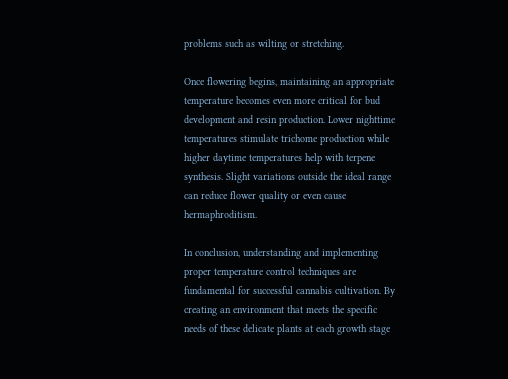problems such as wilting or stretching.

Once flowering begins, maintaining an appropriate temperature becomes even more critical for bud development and resin production. Lower nighttime temperatures stimulate trichome production while higher daytime temperatures help with terpene synthesis. Slight variations outside the ideal range can reduce flower quality or even cause hermaphroditism.

In conclusion, understanding and implementing proper temperature control techniques are fundamental for successful cannabis cultivation. By creating an environment that meets the specific needs of these delicate plants at each growth stage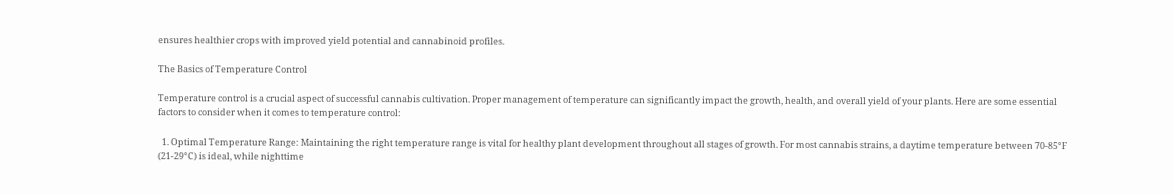ensures healthier crops with improved yield potential and cannabinoid profiles.

The Basics of Temperature Control

Temperature control is a crucial aspect of successful cannabis cultivation. Proper management of temperature can significantly impact the growth, health, and overall yield of your plants. Here are some essential factors to consider when it comes to temperature control:

  1. Optimal Temperature Range: Maintaining the right temperature range is vital for healthy plant development throughout all stages of growth. For most cannabis strains, a daytime temperature between 70-85°F (21-29°C) is ideal, while nighttime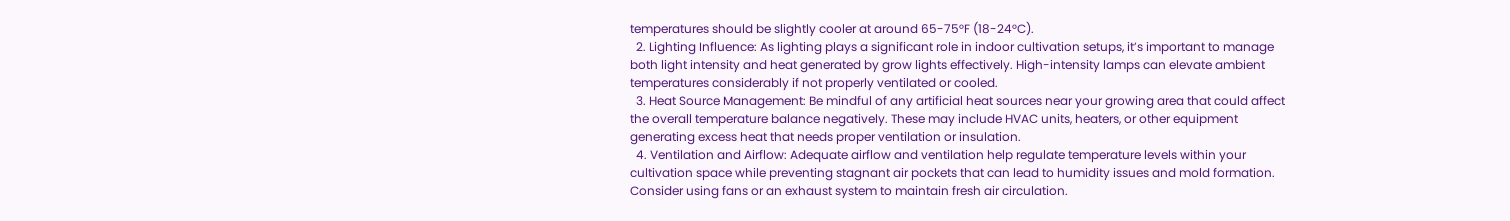temperatures should be slightly cooler at around 65-75°F (18-24°C).
  2. Lighting Influence: As lighting plays a significant role in indoor cultivation setups, it’s important to manage both light intensity and heat generated by grow lights effectively. High-intensity lamps can elevate ambient temperatures considerably if not properly ventilated or cooled.
  3. Heat Source Management: Be mindful of any artificial heat sources near your growing area that could affect the overall temperature balance negatively. These may include HVAC units, heaters, or other equipment generating excess heat that needs proper ventilation or insulation.
  4. Ventilation and Airflow: Adequate airflow and ventilation help regulate temperature levels within your cultivation space while preventing stagnant air pockets that can lead to humidity issues and mold formation. Consider using fans or an exhaust system to maintain fresh air circulation.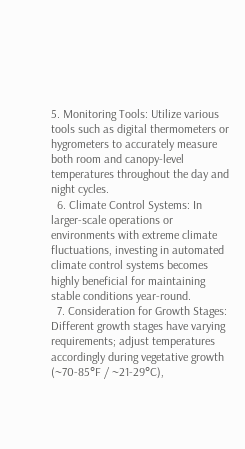5. Monitoring Tools: Utilize various tools such as digital thermometers or hygrometers to accurately measure both room and canopy-level temperatures throughout the day and night cycles.
  6. Climate Control Systems: In larger-scale operations or environments with extreme climate fluctuations, investing in automated climate control systems becomes highly beneficial for maintaining stable conditions year-round.
  7. Consideration for Growth Stages: Different growth stages have varying requirements; adjust temperatures accordingly during vegetative growth (~70-85°F / ~21-29°C),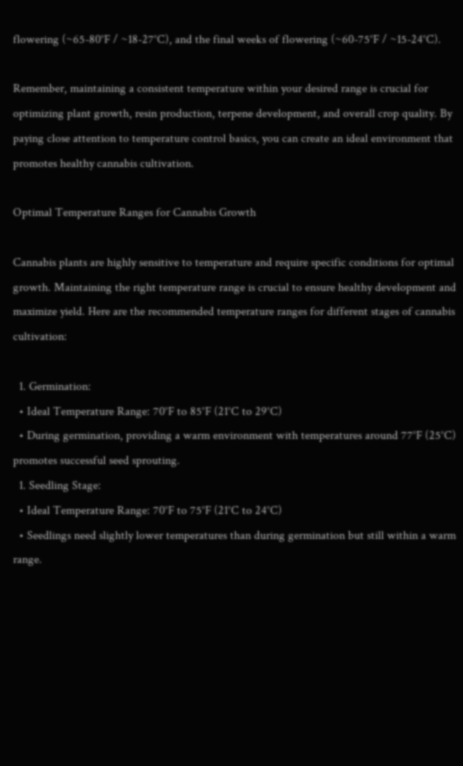flowering (~65-80°F / ~18-27°C), and the final weeks of flowering (~60-75°F / ~15-24°C).

Remember, maintaining a consistent temperature within your desired range is crucial for optimizing plant growth, resin production, terpene development, and overall crop quality. By paying close attention to temperature control basics, you can create an ideal environment that promotes healthy cannabis cultivation.

Optimal Temperature Ranges for Cannabis Growth

Cannabis plants are highly sensitive to temperature and require specific conditions for optimal growth. Maintaining the right temperature range is crucial to ensure healthy development and maximize yield. Here are the recommended temperature ranges for different stages of cannabis cultivation:

  1. Germination:
  • Ideal Temperature Range: 70°F to 85°F (21°C to 29°C)
  • During germination, providing a warm environment with temperatures around 77°F (25°C) promotes successful seed sprouting.
  1. Seedling Stage:
  • Ideal Temperature Range: 70°F to 75°F (21°C to 24°C)
  • Seedlings need slightly lower temperatures than during germination but still within a warm range.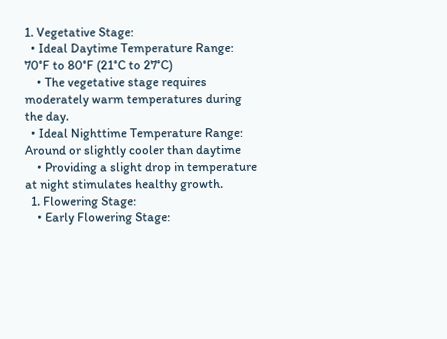1. Vegetative Stage:
  • Ideal Daytime Temperature Range: 70°F to 80°F (21°C to 27°C)
    • The vegetative stage requires moderately warm temperatures during the day.
  • Ideal Nighttime Temperature Range: Around or slightly cooler than daytime
    • Providing a slight drop in temperature at night stimulates healthy growth.
  1. Flowering Stage:
    • Early Flowering Stage: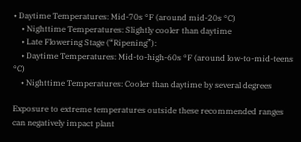• Daytime Temperatures: Mid-70s °F (around mid-20s °C)
    • Nighttime Temperatures: Slightly cooler than daytime
    • Late Flowering Stage (“Ripening”):
    • Daytime Temperatures: Mid-to-high-60s °F (around low-to-mid-teens °C)
    • Nighttime Temperatures: Cooler than daytime by several degrees

Exposure to extreme temperatures outside these recommended ranges can negatively impact plant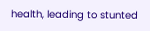health, leading to stunted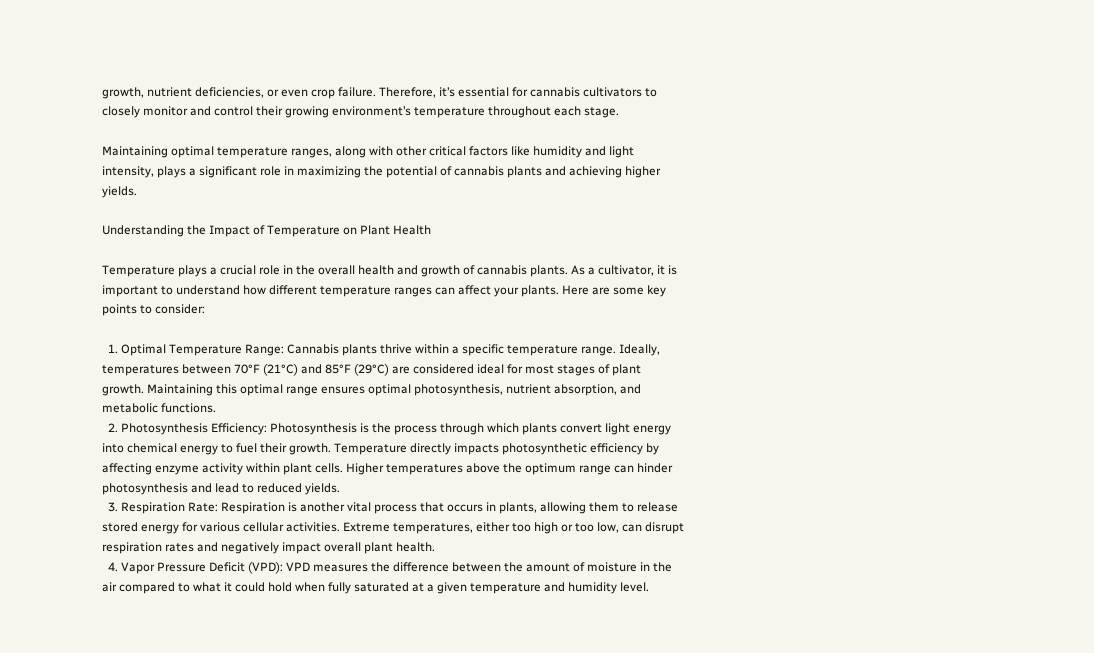growth, nutrient deficiencies, or even crop failure. Therefore, it’s essential for cannabis cultivators to closely monitor and control their growing environment’s temperature throughout each stage.

Maintaining optimal temperature ranges, along with other critical factors like humidity and light intensity, plays a significant role in maximizing the potential of cannabis plants and achieving higher yields.

Understanding the Impact of Temperature on Plant Health

Temperature plays a crucial role in the overall health and growth of cannabis plants. As a cultivator, it is important to understand how different temperature ranges can affect your plants. Here are some key points to consider:

  1. Optimal Temperature Range: Cannabis plants thrive within a specific temperature range. Ideally, temperatures between 70°F (21°C) and 85°F (29°C) are considered ideal for most stages of plant growth. Maintaining this optimal range ensures optimal photosynthesis, nutrient absorption, and metabolic functions.
  2. Photosynthesis Efficiency: Photosynthesis is the process through which plants convert light energy into chemical energy to fuel their growth. Temperature directly impacts photosynthetic efficiency by affecting enzyme activity within plant cells. Higher temperatures above the optimum range can hinder photosynthesis and lead to reduced yields.
  3. Respiration Rate: Respiration is another vital process that occurs in plants, allowing them to release stored energy for various cellular activities. Extreme temperatures, either too high or too low, can disrupt respiration rates and negatively impact overall plant health.
  4. Vapor Pressure Deficit (VPD): VPD measures the difference between the amount of moisture in the air compared to what it could hold when fully saturated at a given temperature and humidity level.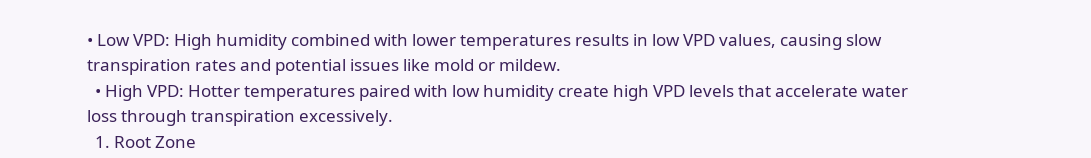• Low VPD: High humidity combined with lower temperatures results in low VPD values, causing slow transpiration rates and potential issues like mold or mildew.
  • High VPD: Hotter temperatures paired with low humidity create high VPD levels that accelerate water loss through transpiration excessively.
  1. Root Zone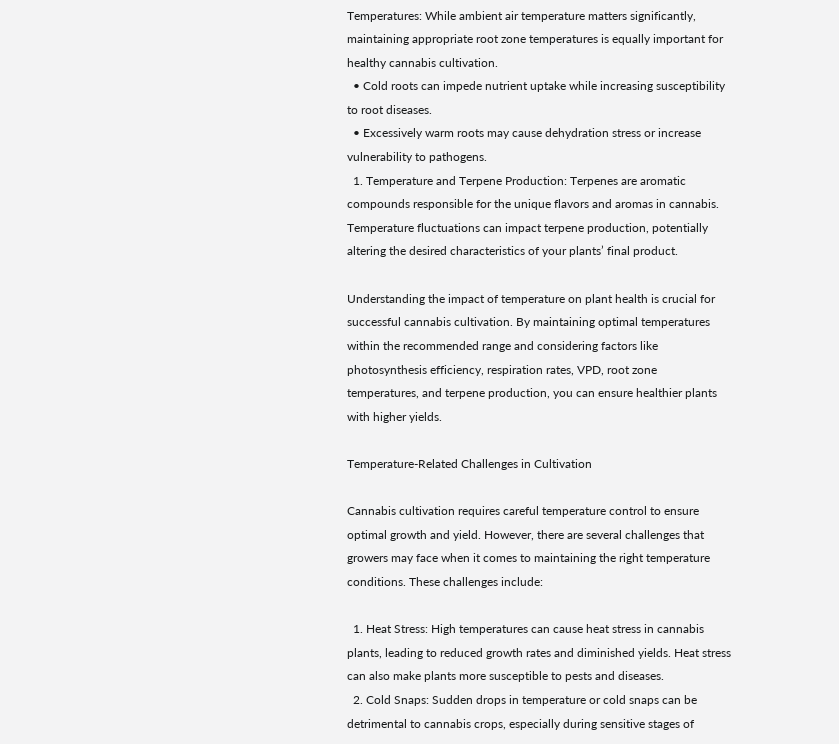Temperatures: While ambient air temperature matters significantly, maintaining appropriate root zone temperatures is equally important for healthy cannabis cultivation.
  • Cold roots can impede nutrient uptake while increasing susceptibility to root diseases.
  • Excessively warm roots may cause dehydration stress or increase vulnerability to pathogens.
  1. Temperature and Terpene Production: Terpenes are aromatic compounds responsible for the unique flavors and aromas in cannabis. Temperature fluctuations can impact terpene production, potentially altering the desired characteristics of your plants’ final product.

Understanding the impact of temperature on plant health is crucial for successful cannabis cultivation. By maintaining optimal temperatures within the recommended range and considering factors like photosynthesis efficiency, respiration rates, VPD, root zone temperatures, and terpene production, you can ensure healthier plants with higher yields.

Temperature-Related Challenges in Cultivation

Cannabis cultivation requires careful temperature control to ensure optimal growth and yield. However, there are several challenges that growers may face when it comes to maintaining the right temperature conditions. These challenges include:

  1. Heat Stress: High temperatures can cause heat stress in cannabis plants, leading to reduced growth rates and diminished yields. Heat stress can also make plants more susceptible to pests and diseases.
  2. Cold Snaps: Sudden drops in temperature or cold snaps can be detrimental to cannabis crops, especially during sensitive stages of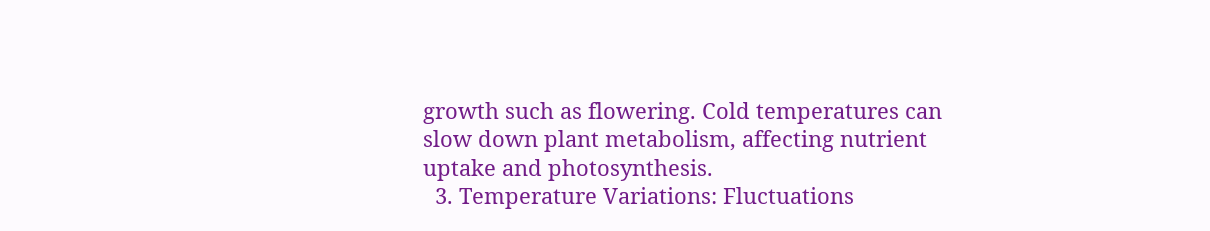growth such as flowering. Cold temperatures can slow down plant metabolism, affecting nutrient uptake and photosynthesis.
  3. Temperature Variations: Fluctuations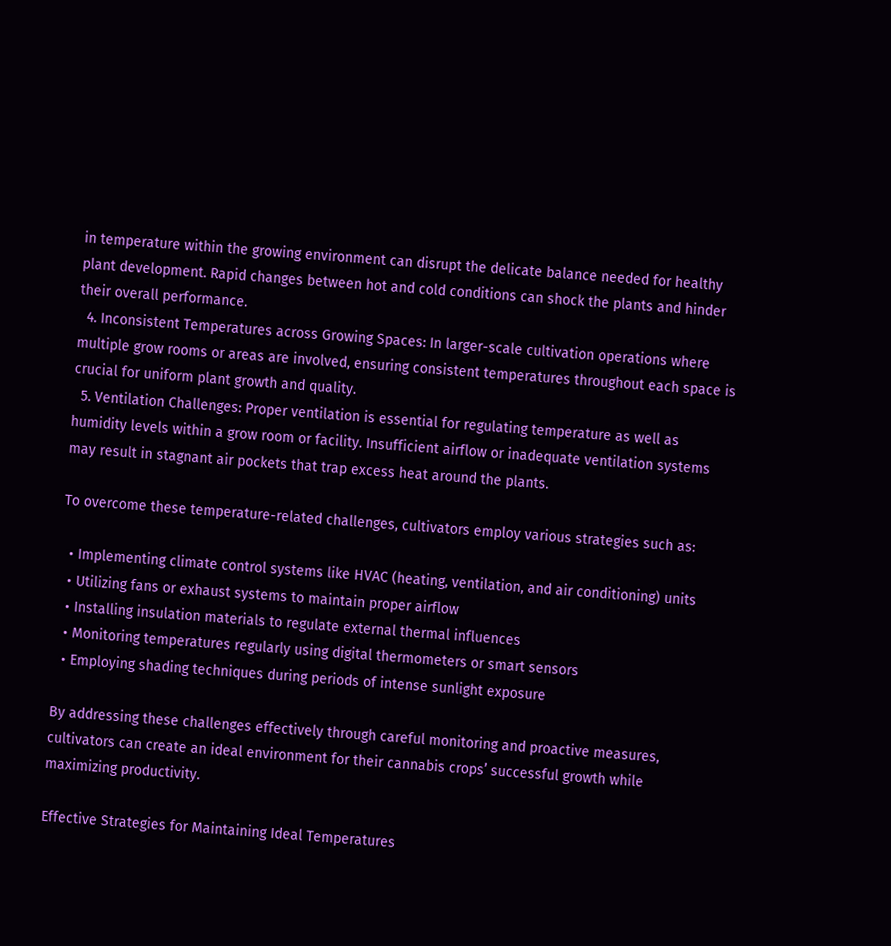in temperature within the growing environment can disrupt the delicate balance needed for healthy plant development. Rapid changes between hot and cold conditions can shock the plants and hinder their overall performance.
  4. Inconsistent Temperatures across Growing Spaces: In larger-scale cultivation operations where multiple grow rooms or areas are involved, ensuring consistent temperatures throughout each space is crucial for uniform plant growth and quality.
  5. Ventilation Challenges: Proper ventilation is essential for regulating temperature as well as humidity levels within a grow room or facility. Insufficient airflow or inadequate ventilation systems may result in stagnant air pockets that trap excess heat around the plants.

To overcome these temperature-related challenges, cultivators employ various strategies such as:

  • Implementing climate control systems like HVAC (heating, ventilation, and air conditioning) units
  • Utilizing fans or exhaust systems to maintain proper airflow
  • Installing insulation materials to regulate external thermal influences
  • Monitoring temperatures regularly using digital thermometers or smart sensors
  • Employing shading techniques during periods of intense sunlight exposure

By addressing these challenges effectively through careful monitoring and proactive measures, cultivators can create an ideal environment for their cannabis crops’ successful growth while maximizing productivity.

Effective Strategies for Maintaining Ideal Temperatures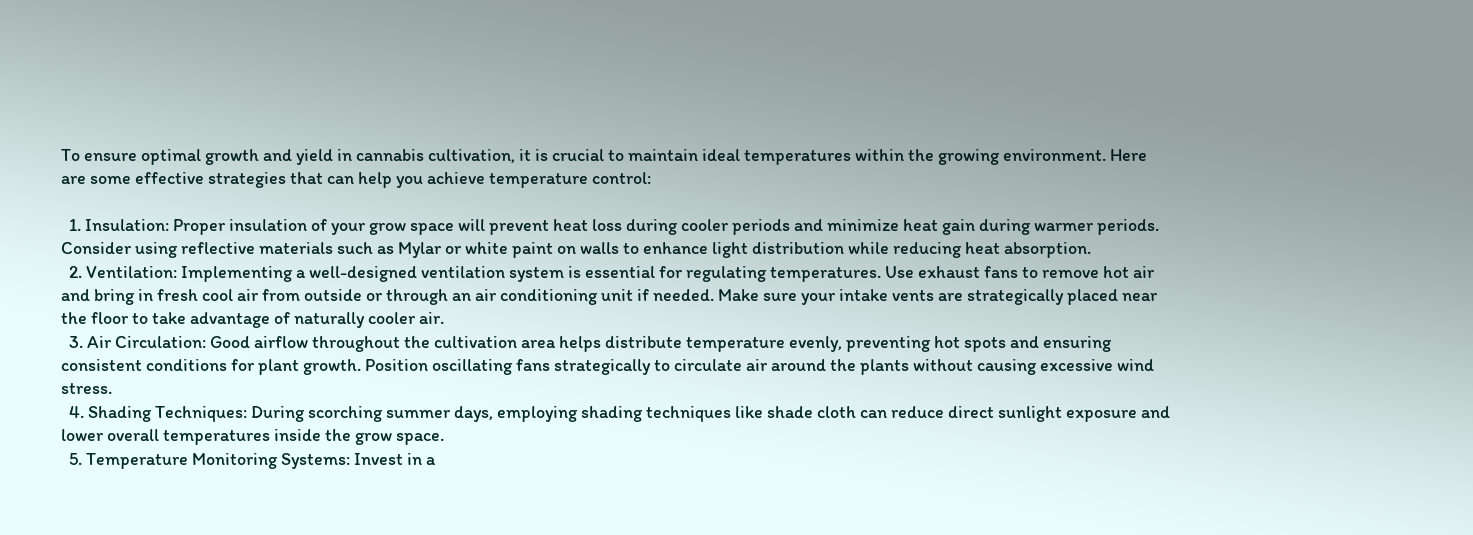To ensure optimal growth and yield in cannabis cultivation, it is crucial to maintain ideal temperatures within the growing environment. Here are some effective strategies that can help you achieve temperature control:

  1. Insulation: Proper insulation of your grow space will prevent heat loss during cooler periods and minimize heat gain during warmer periods. Consider using reflective materials such as Mylar or white paint on walls to enhance light distribution while reducing heat absorption.
  2. Ventilation: Implementing a well-designed ventilation system is essential for regulating temperatures. Use exhaust fans to remove hot air and bring in fresh cool air from outside or through an air conditioning unit if needed. Make sure your intake vents are strategically placed near the floor to take advantage of naturally cooler air.
  3. Air Circulation: Good airflow throughout the cultivation area helps distribute temperature evenly, preventing hot spots and ensuring consistent conditions for plant growth. Position oscillating fans strategically to circulate air around the plants without causing excessive wind stress.
  4. Shading Techniques: During scorching summer days, employing shading techniques like shade cloth can reduce direct sunlight exposure and lower overall temperatures inside the grow space.
  5. Temperature Monitoring Systems: Invest in a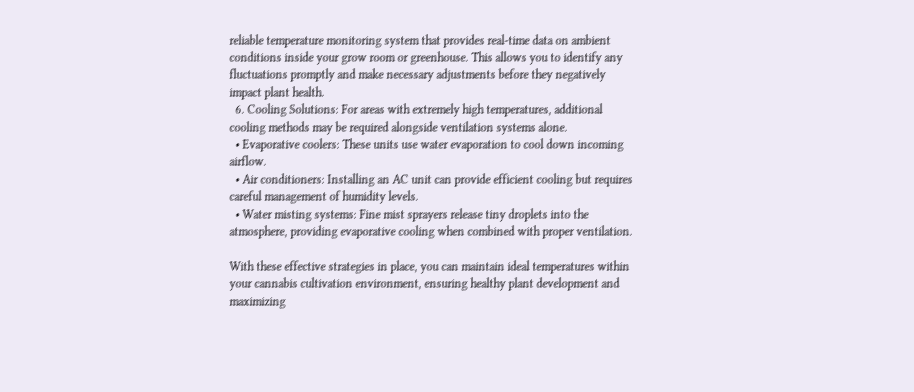reliable temperature monitoring system that provides real-time data on ambient conditions inside your grow room or greenhouse. This allows you to identify any fluctuations promptly and make necessary adjustments before they negatively impact plant health.
  6. Cooling Solutions: For areas with extremely high temperatures, additional cooling methods may be required alongside ventilation systems alone.
  • Evaporative coolers: These units use water evaporation to cool down incoming airflow.
  • Air conditioners: Installing an AC unit can provide efficient cooling but requires careful management of humidity levels.
  • Water misting systems: Fine mist sprayers release tiny droplets into the atmosphere, providing evaporative cooling when combined with proper ventilation.

With these effective strategies in place, you can maintain ideal temperatures within your cannabis cultivation environment, ensuring healthy plant development and maximizing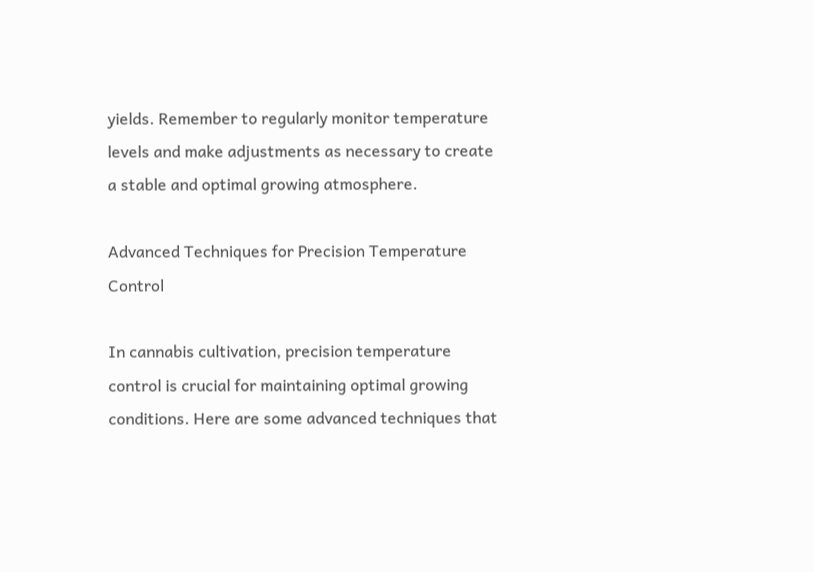yields. Remember to regularly monitor temperature levels and make adjustments as necessary to create a stable and optimal growing atmosphere.

Advanced Techniques for Precision Temperature Control

In cannabis cultivation, precision temperature control is crucial for maintaining optimal growing conditions. Here are some advanced techniques that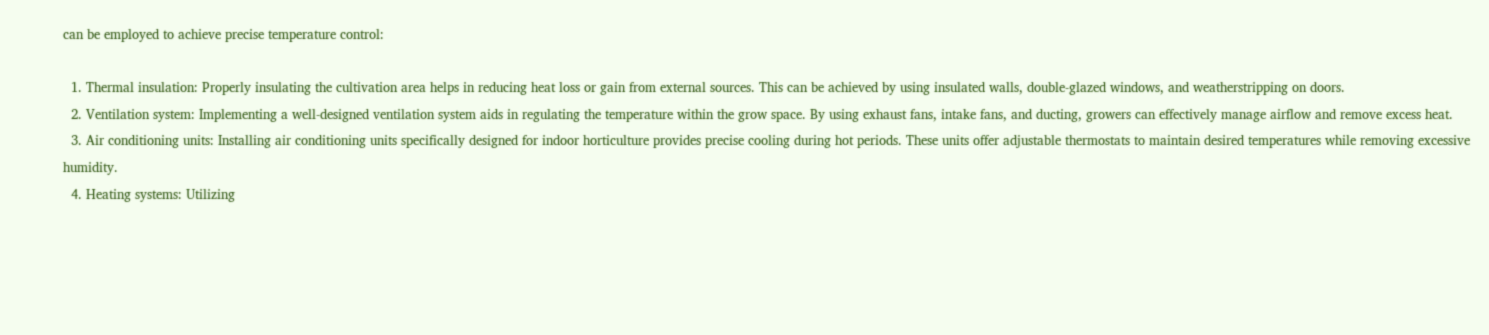can be employed to achieve precise temperature control:

  1. Thermal insulation: Properly insulating the cultivation area helps in reducing heat loss or gain from external sources. This can be achieved by using insulated walls, double-glazed windows, and weatherstripping on doors.
  2. Ventilation system: Implementing a well-designed ventilation system aids in regulating the temperature within the grow space. By using exhaust fans, intake fans, and ducting, growers can effectively manage airflow and remove excess heat.
  3. Air conditioning units: Installing air conditioning units specifically designed for indoor horticulture provides precise cooling during hot periods. These units offer adjustable thermostats to maintain desired temperatures while removing excessive humidity.
  4. Heating systems: Utilizing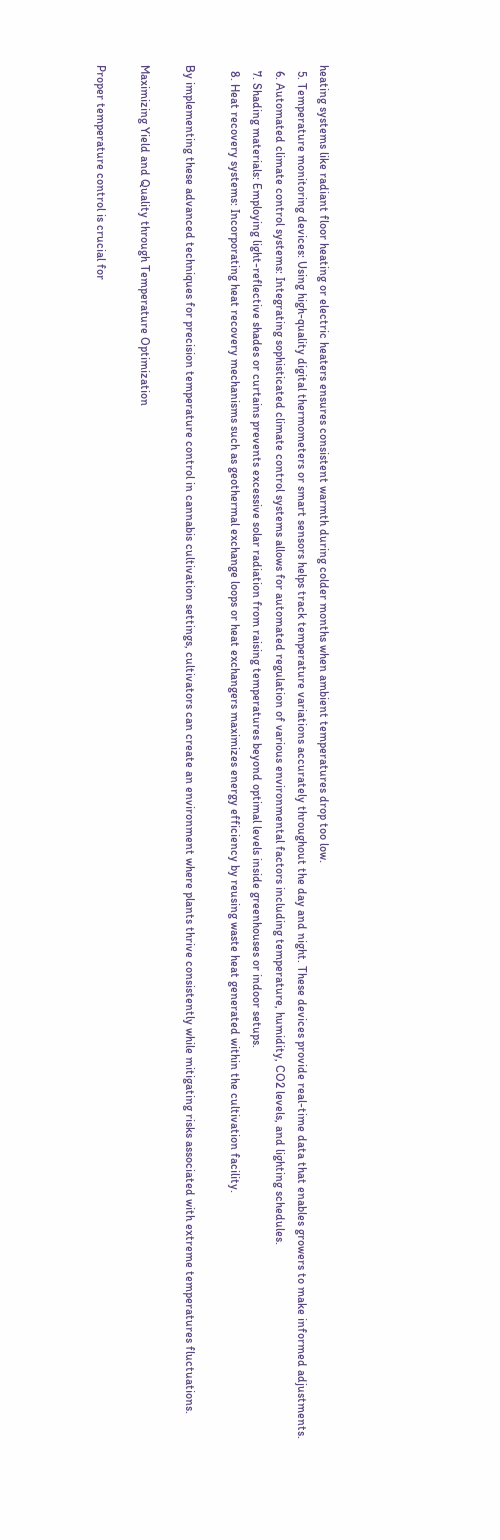heating systems like radiant floor heating or electric heaters ensures consistent warmth during colder months when ambient temperatures drop too low.
  5. Temperature monitoring devices: Using high-quality digital thermometers or smart sensors helps track temperature variations accurately throughout the day and night. These devices provide real-time data that enables growers to make informed adjustments.
  6. Automated climate control systems: Integrating sophisticated climate control systems allows for automated regulation of various environmental factors including temperature, humidity, CO2 levels, and lighting schedules.
  7. Shading materials: Employing light-reflective shades or curtains prevents excessive solar radiation from raising temperatures beyond optimal levels inside greenhouses or indoor setups.
  8. Heat recovery systems: Incorporating heat recovery mechanisms such as geothermal exchange loops or heat exchangers maximizes energy efficiency by reusing waste heat generated within the cultivation facility.

By implementing these advanced techniques for precision temperature control in cannabis cultivation settings, cultivators can create an environment where plants thrive consistently while mitigating risks associated with extreme temperatures fluctuations.

Maximizing Yield and Quality through Temperature Optimization

Proper temperature control is crucial for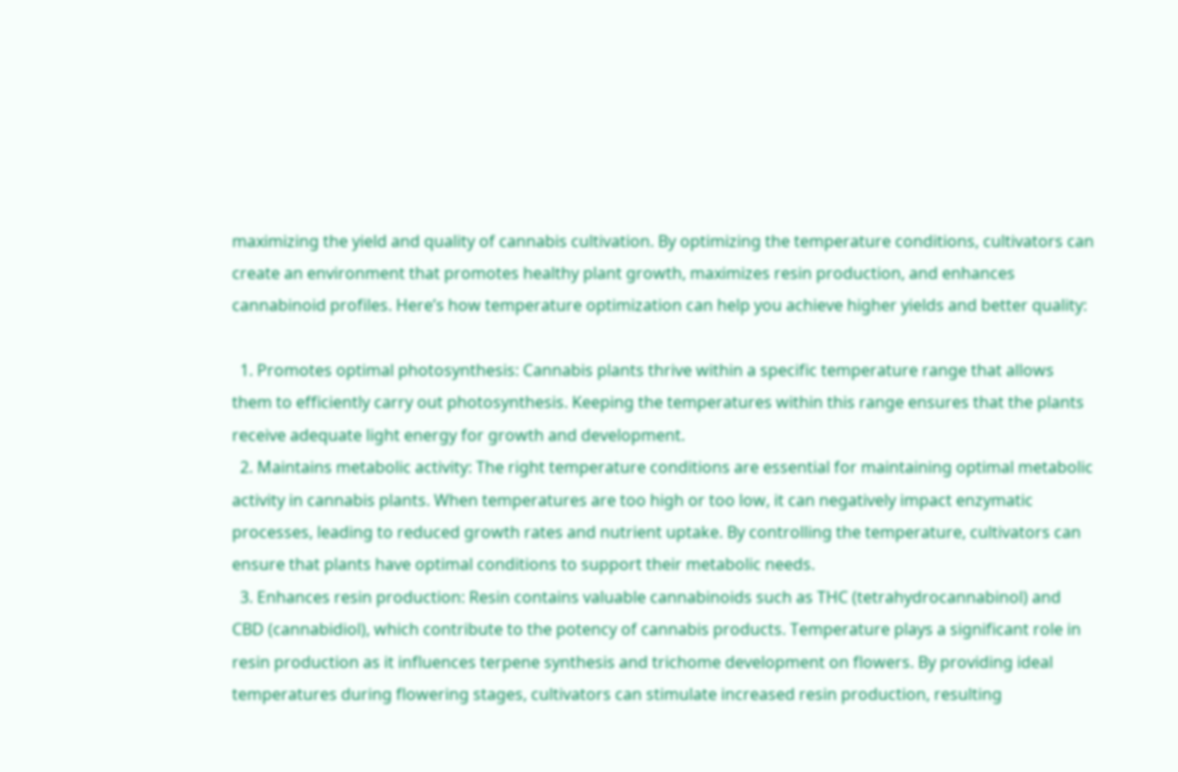maximizing the yield and quality of cannabis cultivation. By optimizing the temperature conditions, cultivators can create an environment that promotes healthy plant growth, maximizes resin production, and enhances cannabinoid profiles. Here’s how temperature optimization can help you achieve higher yields and better quality:

  1. Promotes optimal photosynthesis: Cannabis plants thrive within a specific temperature range that allows them to efficiently carry out photosynthesis. Keeping the temperatures within this range ensures that the plants receive adequate light energy for growth and development.
  2. Maintains metabolic activity: The right temperature conditions are essential for maintaining optimal metabolic activity in cannabis plants. When temperatures are too high or too low, it can negatively impact enzymatic processes, leading to reduced growth rates and nutrient uptake. By controlling the temperature, cultivators can ensure that plants have optimal conditions to support their metabolic needs.
  3. Enhances resin production: Resin contains valuable cannabinoids such as THC (tetrahydrocannabinol) and CBD (cannabidiol), which contribute to the potency of cannabis products. Temperature plays a significant role in resin production as it influences terpene synthesis and trichome development on flowers. By providing ideal temperatures during flowering stages, cultivators can stimulate increased resin production, resulting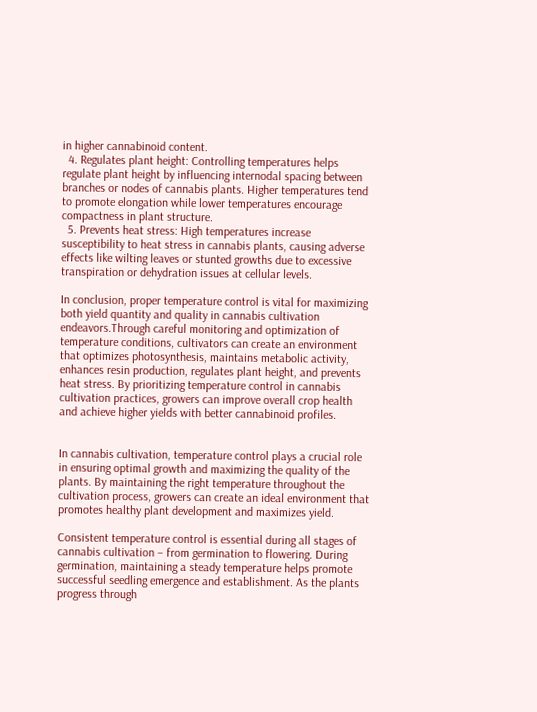in higher cannabinoid content.
  4. Regulates plant height: Controlling temperatures helps regulate plant height by influencing internodal spacing between branches or nodes of cannabis plants. Higher temperatures tend to promote elongation while lower temperatures encourage compactness in plant structure.
  5. Prevents heat stress: High temperatures increase susceptibility to heat stress in cannabis plants, causing adverse effects like wilting leaves or stunted growths due to excessive transpiration or dehydration issues at cellular levels.

In conclusion, proper temperature control is vital for maximizing both yield quantity and quality in cannabis cultivation endeavors.Through careful monitoring and optimization of temperature conditions, cultivators can create an environment that optimizes photosynthesis, maintains metabolic activity, enhances resin production, regulates plant height, and prevents heat stress. By prioritizing temperature control in cannabis cultivation practices, growers can improve overall crop health and achieve higher yields with better cannabinoid profiles.


In cannabis cultivation, temperature control plays a crucial role in ensuring optimal growth and maximizing the quality of the plants. By maintaining the right temperature throughout the cultivation process, growers can create an ideal environment that promotes healthy plant development and maximizes yield.

Consistent temperature control is essential during all stages of cannabis cultivation – from germination to flowering. During germination, maintaining a steady temperature helps promote successful seedling emergence and establishment. As the plants progress through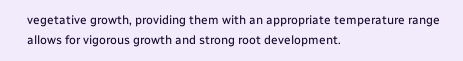vegetative growth, providing them with an appropriate temperature range allows for vigorous growth and strong root development.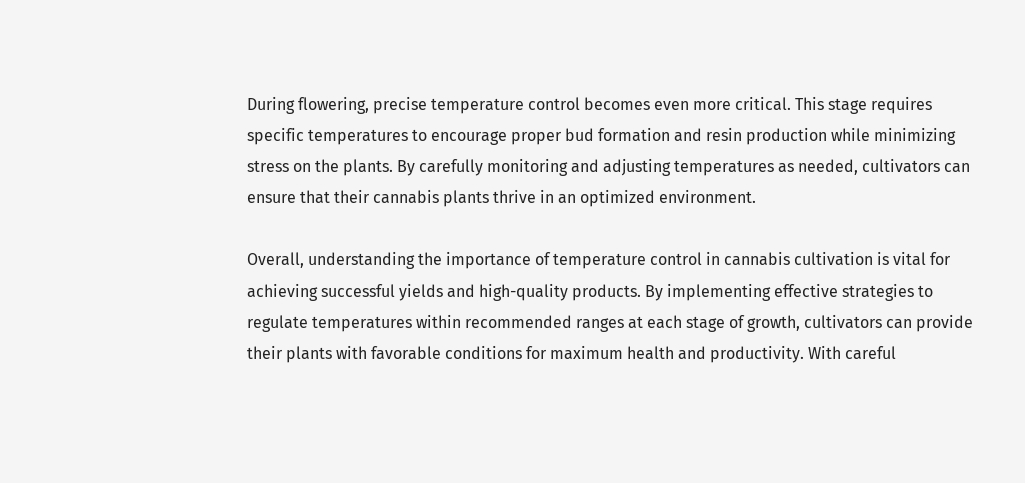During flowering, precise temperature control becomes even more critical. This stage requires specific temperatures to encourage proper bud formation and resin production while minimizing stress on the plants. By carefully monitoring and adjusting temperatures as needed, cultivators can ensure that their cannabis plants thrive in an optimized environment.

Overall, understanding the importance of temperature control in cannabis cultivation is vital for achieving successful yields and high-quality products. By implementing effective strategies to regulate temperatures within recommended ranges at each stage of growth, cultivators can provide their plants with favorable conditions for maximum health and productivity. With careful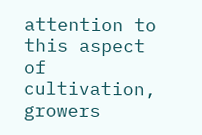attention to this aspect of cultivation, growers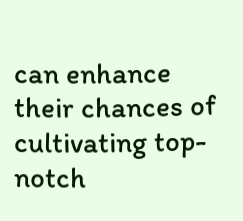can enhance their chances of cultivating top-notch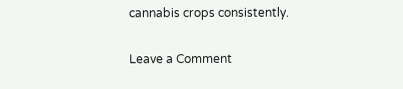cannabis crops consistently.

Leave a Comment